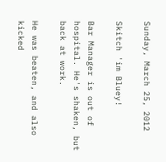Sunday, March 25, 2012

Skitch 'im Bluey!

Bar Manager is out of hospital. He's shaken, but back at work.

He was beaten, and also kicked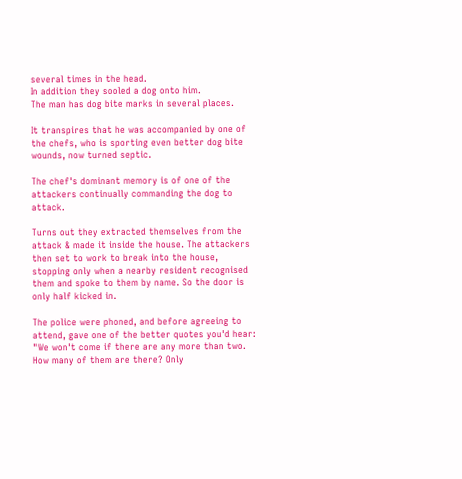several times in the head.
In addition they sooled a dog onto him.
The man has dog bite marks in several places.

It transpires that he was accompanied by one of the chefs, who is sporting even better dog bite wounds, now turned septic.

The chef's dominant memory is of one of the attackers continually commanding the dog to attack.

Turns out they extracted themselves from the attack & made it inside the house. The attackers then set to work to break into the house, stopping only when a nearby resident recognised them and spoke to them by name. So the door is only half kicked in.

The police were phoned, and before agreeing to attend, gave one of the better quotes you'd hear: "We won't come if there are any more than two. How many of them are there? Only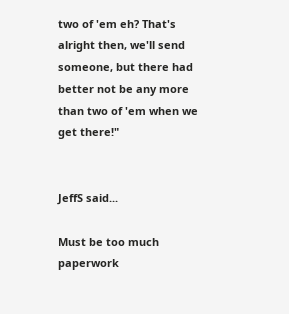two of 'em eh? That's alright then, we'll send someone, but there had better not be any more than two of 'em when we get there!"


JeffS said...

Must be too much paperwork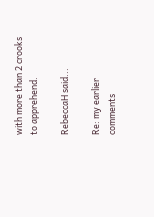with more than 2 crooks to apprehend.

RebeccaH said...

Re: my earlier comments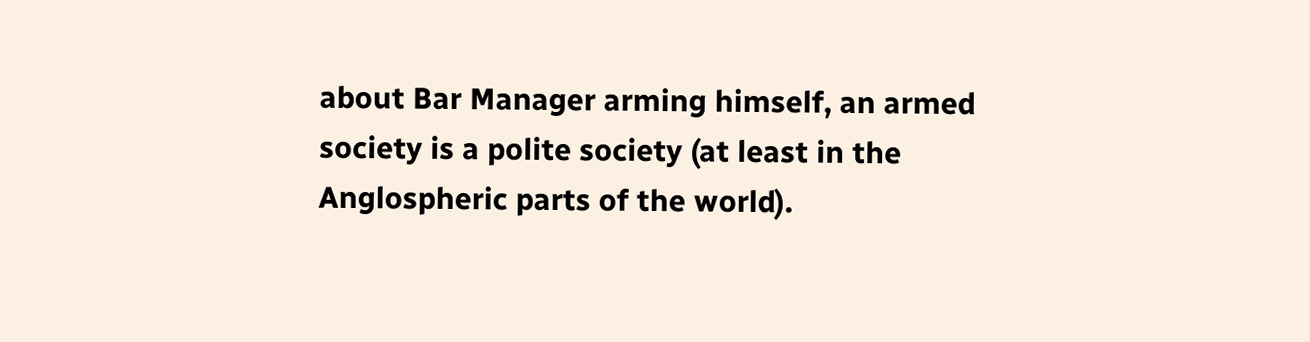about Bar Manager arming himself, an armed society is a polite society (at least in the Anglospheric parts of the world).